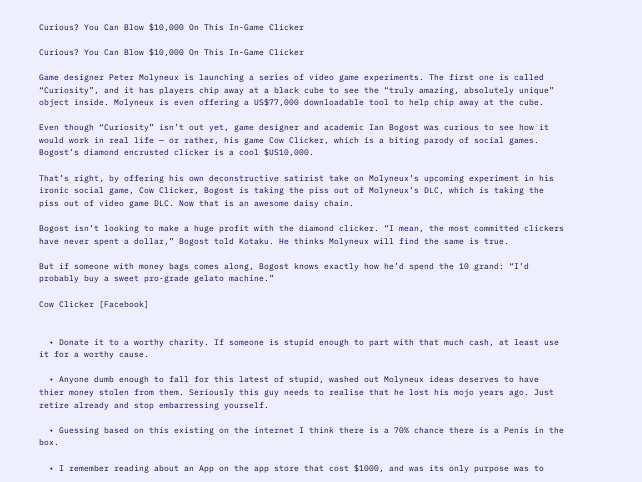Curious? You Can Blow $10,000 On This In-Game Clicker

Curious? You Can Blow $10,000 On This In-Game Clicker

Game designer Peter Molyneux is launching a series of video game experiments. The first one is called “Curiosity”, and it has players chip away at a black cube to see the “truly amazing, absolutely unique” object inside. Molyneux is even offering a US$77,000 downloadable tool to help chip away at the cube.

Even though “Curiosity” isn’t out yet, game designer and academic Ian Bogost was curious to see how it would work in real life — or rather, his game Cow Clicker, which is a biting parody of social games. Bogost’s diamond encrusted clicker is a cool $US10,000.

That’s right, by offering his own deconstructive satirist take on Molyneux’s upcoming experiment in his ironic social game, Cow Clicker, Bogost is taking the piss out of Molyneux’s DLC, which is taking the piss out of video game DLC. Now that is an awesome daisy chain.

Bogost isn’t looking to make a huge profit with the diamond clicker. “I mean, the most committed clickers have never spent a dollar,” Bogost told Kotaku. He thinks Molyneux will find the same is true.

But if someone with money bags comes along, Bogost knows exactly how he’d spend the 10 grand: “I’d probably buy a sweet pro-grade gelato machine.”

Cow Clicker [Facebook]


  • Donate it to a worthy charity. If someone is stupid enough to part with that much cash, at least use it for a worthy cause.

  • Anyone dumb enough to fall for this latest of stupid, washed out Molyneux ideas deserves to have thier money stolen from them. Seriously this guy needs to realise that he lost his mojo years ago. Just retire already and stop embarressing yourself.

  • Guessing based on this existing on the internet I think there is a 70% chance there is a Penis in the box.

  • I remember reading about an App on the app store that cost $1000, and was its only purpose was to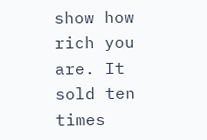show how rich you are. It sold ten times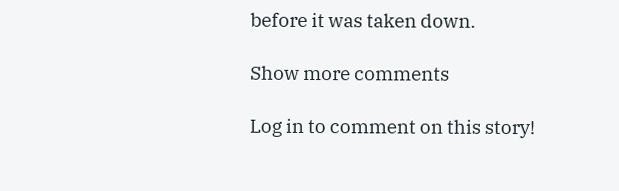before it was taken down.

Show more comments

Log in to comment on this story!